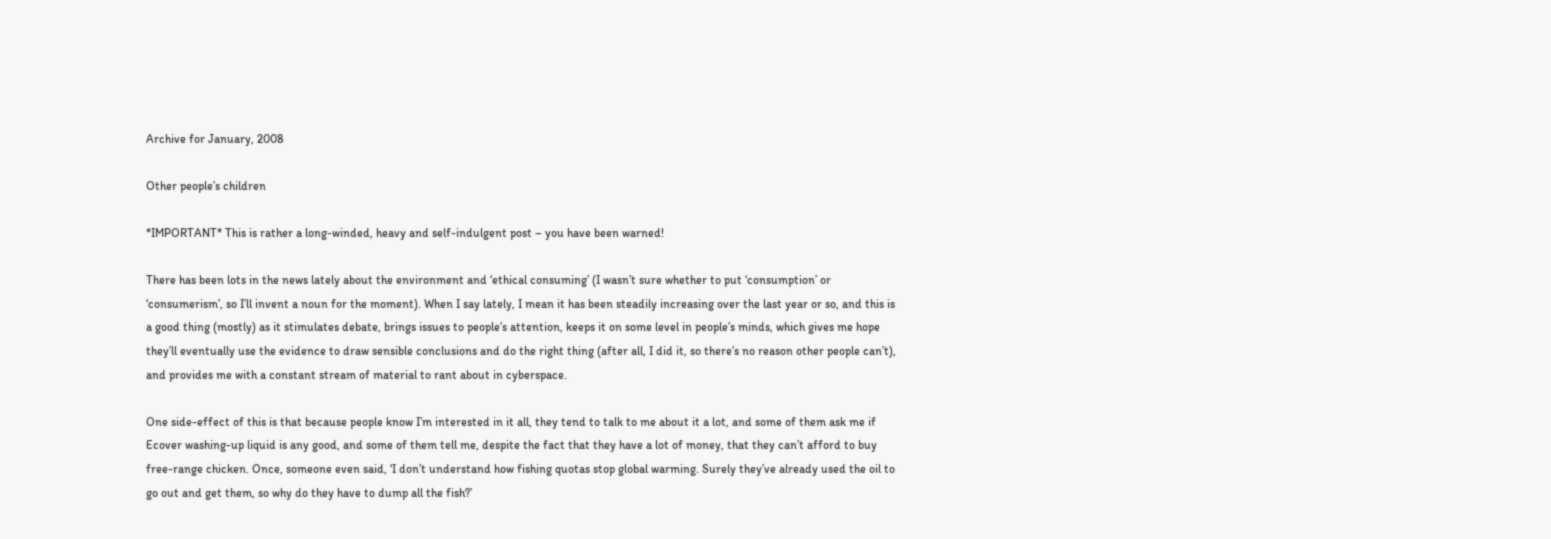Archive for January, 2008

Other people’s children

*IMPORTANT* This is rather a long-winded, heavy and self-indulgent post – you have been warned!

There has been lots in the news lately about the environment and ‘ethical consuming’ (I wasn’t sure whether to put ‘consumption’ or ‘consumerism’, so I’ll invent a noun for the moment). When I say lately, I mean it has been steadily increasing over the last year or so, and this is a good thing (mostly) as it stimulates debate, brings issues to people’s attention, keeps it on some level in people’s minds, which gives me hope they’ll eventually use the evidence to draw sensible conclusions and do the right thing (after all, I did it, so there’s no reason other people can’t), and provides me with a constant stream of material to rant about in cyberspace.

One side-effect of this is that because people know I’m interested in it all, they tend to talk to me about it a lot, and some of them ask me if Ecover washing-up liquid is any good, and some of them tell me, despite the fact that they have a lot of money, that they can’t afford to buy free-range chicken. Once, someone even said, ‘I don’t understand how fishing quotas stop global warming. Surely they’ve already used the oil to go out and get them, so why do they have to dump all the fish?’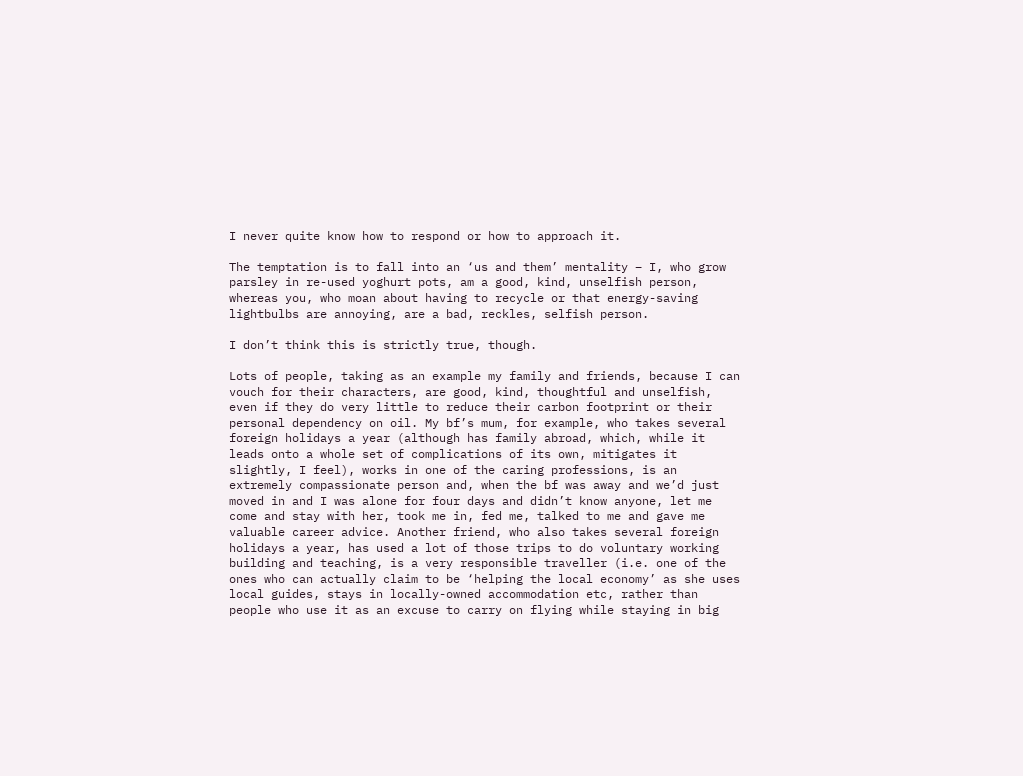I never quite know how to respond or how to approach it.

The temptation is to fall into an ‘us and them’ mentality – I, who grow parsley in re-used yoghurt pots, am a good, kind, unselfish person, whereas you, who moan about having to recycle or that energy-saving lightbulbs are annoying, are a bad, reckles, selfish person.

I don’t think this is strictly true, though.

Lots of people, taking as an example my family and friends, because I can vouch for their characters, are good, kind, thoughtful and unselfish, even if they do very little to reduce their carbon footprint or their personal dependency on oil. My bf’s mum, for example, who takes several foreign holidays a year (although has family abroad, which, while it leads onto a whole set of complications of its own, mitigates it slightly, I feel), works in one of the caring professions, is an extremely compassionate person and, when the bf was away and we’d just moved in and I was alone for four days and didn’t know anyone, let me come and stay with her, took me in, fed me, talked to me and gave me valuable career advice. Another friend, who also takes several foreign holidays a year, has used a lot of those trips to do voluntary working building and teaching, is a very responsible traveller (i.e. one of the ones who can actually claim to be ‘helping the local economy’ as she uses local guides, stays in locally-owned accommodation etc, rather than people who use it as an excuse to carry on flying while staying in big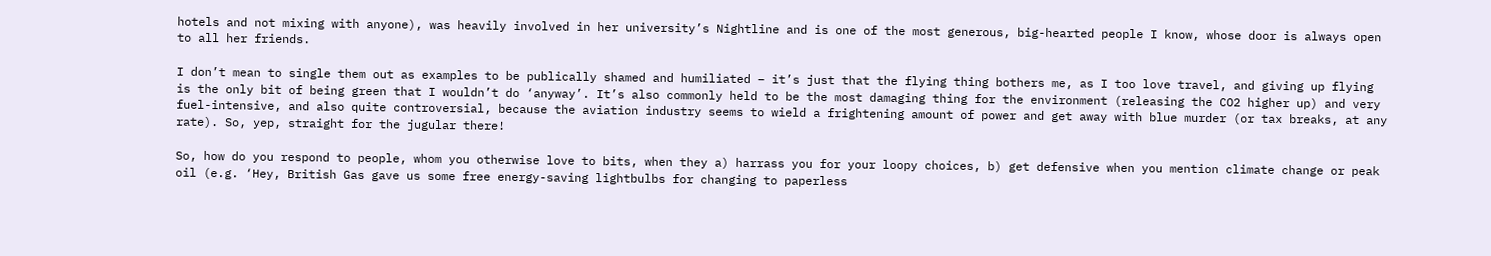hotels and not mixing with anyone), was heavily involved in her university’s Nightline and is one of the most generous, big-hearted people I know, whose door is always open to all her friends.

I don’t mean to single them out as examples to be publically shamed and humiliated – it’s just that the flying thing bothers me, as I too love travel, and giving up flying is the only bit of being green that I wouldn’t do ‘anyway’. It’s also commonly held to be the most damaging thing for the environment (releasing the CO2 higher up) and very fuel-intensive, and also quite controversial, because the aviation industry seems to wield a frightening amount of power and get away with blue murder (or tax breaks, at any rate). So, yep, straight for the jugular there!

So, how do you respond to people, whom you otherwise love to bits, when they a) harrass you for your loopy choices, b) get defensive when you mention climate change or peak oil (e.g. ‘Hey, British Gas gave us some free energy-saving lightbulbs for changing to paperless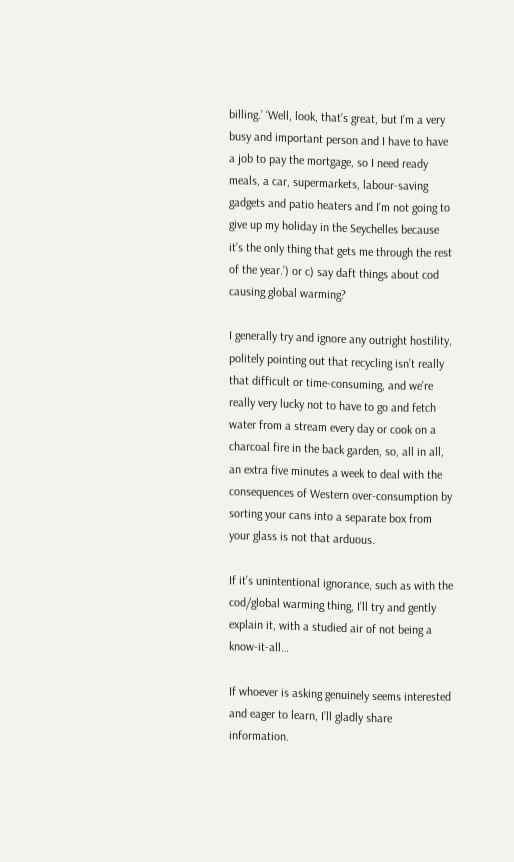billing.’ ‘Well, look, that’s great, but I’m a very busy and important person and I have to have a job to pay the mortgage, so I need ready meals, a car, supermarkets, labour-saving gadgets and patio heaters and I’m not going to give up my holiday in the Seychelles because it’s the only thing that gets me through the rest of the year.’) or c) say daft things about cod causing global warming?

I generally try and ignore any outright hostility, politely pointing out that recycling isn’t really that difficult or time-consuming, and we’re really very lucky not to have to go and fetch water from a stream every day or cook on a charcoal fire in the back garden, so, all in all, an extra five minutes a week to deal with the consequences of Western over-consumption by sorting your cans into a separate box from your glass is not that arduous.

If it’s unintentional ignorance, such as with the cod/global warming thing, I’ll try and gently explain it, with a studied air of not being a know-it-all…

If whoever is asking genuinely seems interested and eager to learn, I’ll gladly share information.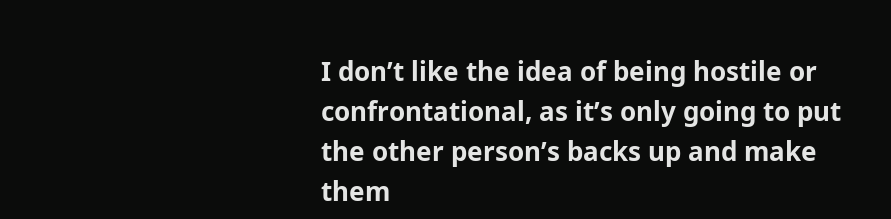I don’t like the idea of being hostile or confrontational, as it’s only going to put the other person’s backs up and make them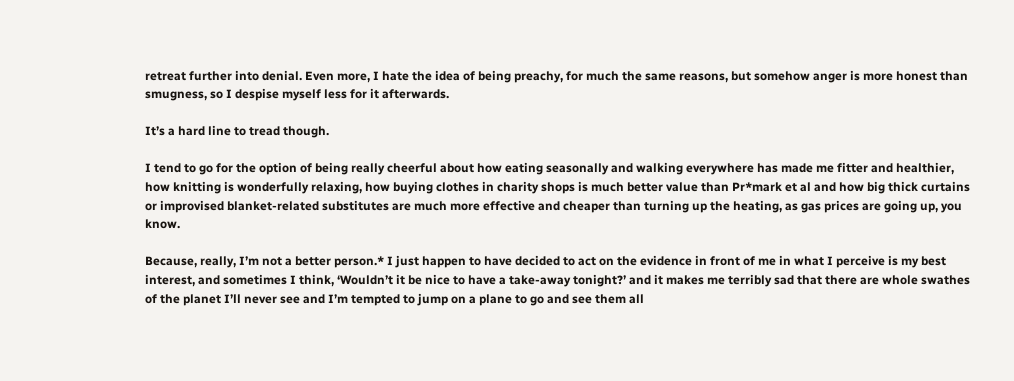retreat further into denial. Even more, I hate the idea of being preachy, for much the same reasons, but somehow anger is more honest than smugness, so I despise myself less for it afterwards.

It’s a hard line to tread though.

I tend to go for the option of being really cheerful about how eating seasonally and walking everywhere has made me fitter and healthier, how knitting is wonderfully relaxing, how buying clothes in charity shops is much better value than Pr*mark et al and how big thick curtains or improvised blanket-related substitutes are much more effective and cheaper than turning up the heating, as gas prices are going up, you know.

Because, really, I’m not a better person.* I just happen to have decided to act on the evidence in front of me in what I perceive is my best interest, and sometimes I think, ‘Wouldn’t it be nice to have a take-away tonight?’ and it makes me terribly sad that there are whole swathes of the planet I’ll never see and I’m tempted to jump on a plane to go and see them all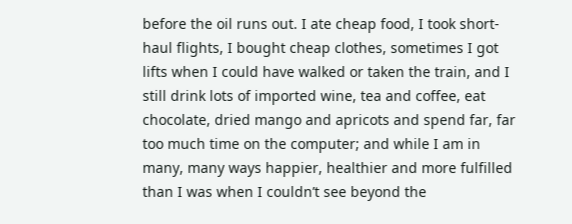before the oil runs out. I ate cheap food, I took short-haul flights, I bought cheap clothes, sometimes I got lifts when I could have walked or taken the train, and I still drink lots of imported wine, tea and coffee, eat chocolate, dried mango and apricots and spend far, far too much time on the computer; and while I am in many, many ways happier, healthier and more fulfilled than I was when I couldn’t see beyond the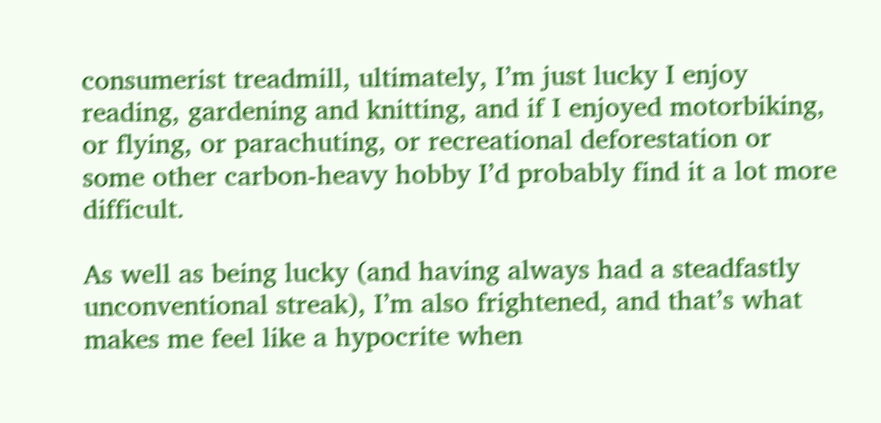consumerist treadmill, ultimately, I’m just lucky I enjoy reading, gardening and knitting, and if I enjoyed motorbiking, or flying, or parachuting, or recreational deforestation or some other carbon-heavy hobby I’d probably find it a lot more difficult.

As well as being lucky (and having always had a steadfastly unconventional streak), I’m also frightened, and that’s what makes me feel like a hypocrite when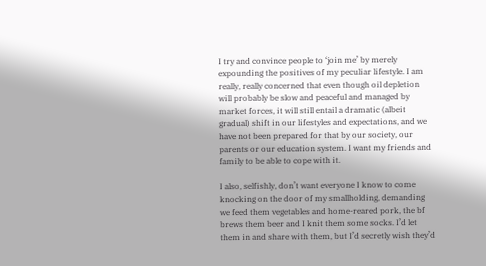I try and convince people to ‘join me’ by merely expounding the positives of my peculiar lifestyle. I am really, really concerned that even though oil depletion will probably be slow and peaceful and managed by market forces, it will still entail a dramatic (albeit gradual) shift in our lifestyles and expectations, and we have not been prepared for that by our society, our parents or our education system. I want my friends and family to be able to cope with it.

I also, selfishly, don’t want everyone I know to come knocking on the door of my smallholding, demanding we feed them vegetables and home-reared pork, the bf brews them beer and I knit them some socks. I’d let them in and share with them, but I’d secretly wish they’d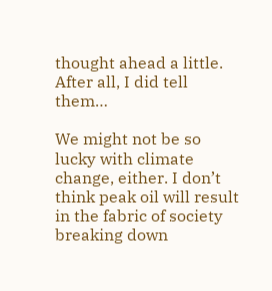thought ahead a little. After all, I did tell them…

We might not be so lucky with climate change, either. I don’t think peak oil will result in the fabric of society breaking down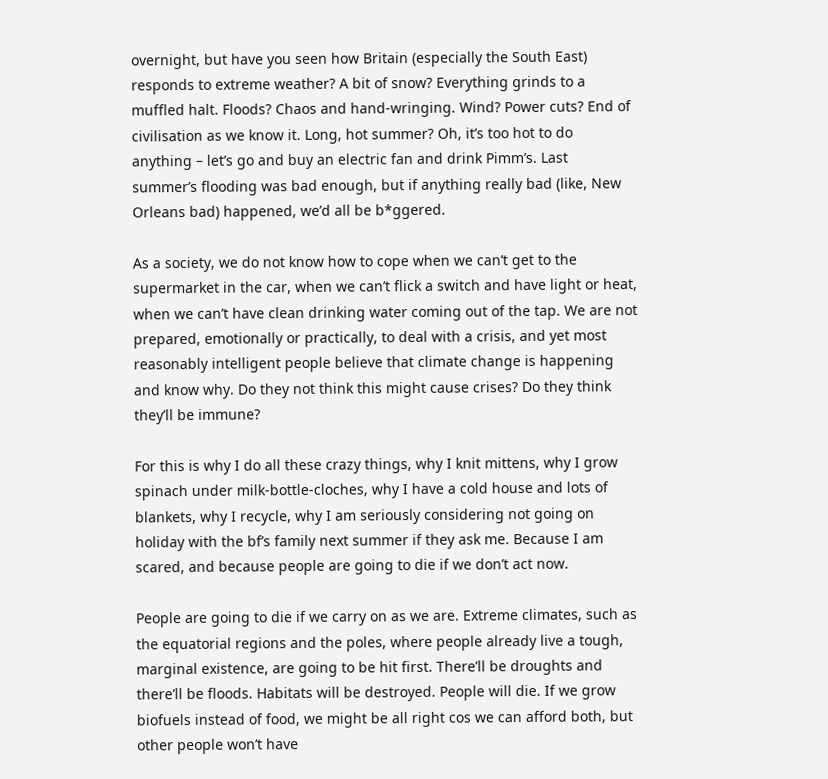overnight, but have you seen how Britain (especially the South East) responds to extreme weather? A bit of snow? Everything grinds to a muffled halt. Floods? Chaos and hand-wringing. Wind? Power cuts? End of civilisation as we know it. Long, hot summer? Oh, it’s too hot to do anything – let’s go and buy an electric fan and drink Pimm’s. Last summer’s flooding was bad enough, but if anything really bad (like, New Orleans bad) happened, we’d all be b*ggered.

As a society, we do not know how to cope when we can’t get to the supermarket in the car, when we can’t flick a switch and have light or heat, when we can’t have clean drinking water coming out of the tap. We are not prepared, emotionally or practically, to deal with a crisis, and yet most reasonably intelligent people believe that climate change is happening and know why. Do they not think this might cause crises? Do they think they’ll be immune?

For this is why I do all these crazy things, why I knit mittens, why I grow spinach under milk-bottle-cloches, why I have a cold house and lots of blankets, why I recycle, why I am seriously considering not going on holiday with the bf’s family next summer if they ask me. Because I am scared, and because people are going to die if we don’t act now.

People are going to die if we carry on as we are. Extreme climates, such as the equatorial regions and the poles, where people already live a tough, marginal existence, are going to be hit first. There’ll be droughts and there’ll be floods. Habitats will be destroyed. People will die. If we grow biofuels instead of food, we might be all right cos we can afford both, but other people won’t have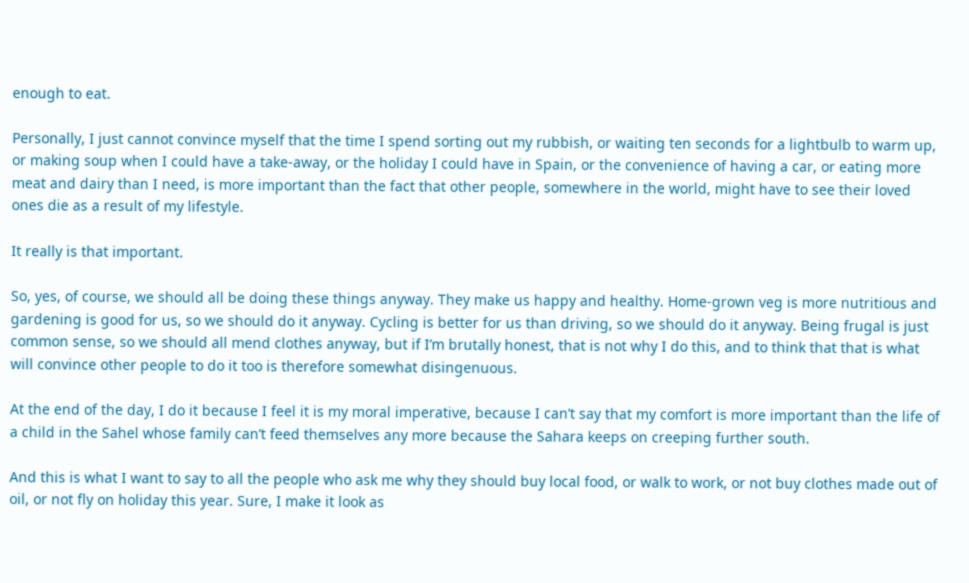enough to eat.

Personally, I just cannot convince myself that the time I spend sorting out my rubbish, or waiting ten seconds for a lightbulb to warm up, or making soup when I could have a take-away, or the holiday I could have in Spain, or the convenience of having a car, or eating more meat and dairy than I need, is more important than the fact that other people, somewhere in the world, might have to see their loved ones die as a result of my lifestyle.

It really is that important.

So, yes, of course, we should all be doing these things anyway. They make us happy and healthy. Home-grown veg is more nutritious and gardening is good for us, so we should do it anyway. Cycling is better for us than driving, so we should do it anyway. Being frugal is just common sense, so we should all mend clothes anyway, but if I’m brutally honest, that is not why I do this, and to think that that is what will convince other people to do it too is therefore somewhat disingenuous.

At the end of the day, I do it because I feel it is my moral imperative, because I can’t say that my comfort is more important than the life of a child in the Sahel whose family can’t feed themselves any more because the Sahara keeps on creeping further south.

And this is what I want to say to all the people who ask me why they should buy local food, or walk to work, or not buy clothes made out of oil, or not fly on holiday this year. Sure, I make it look as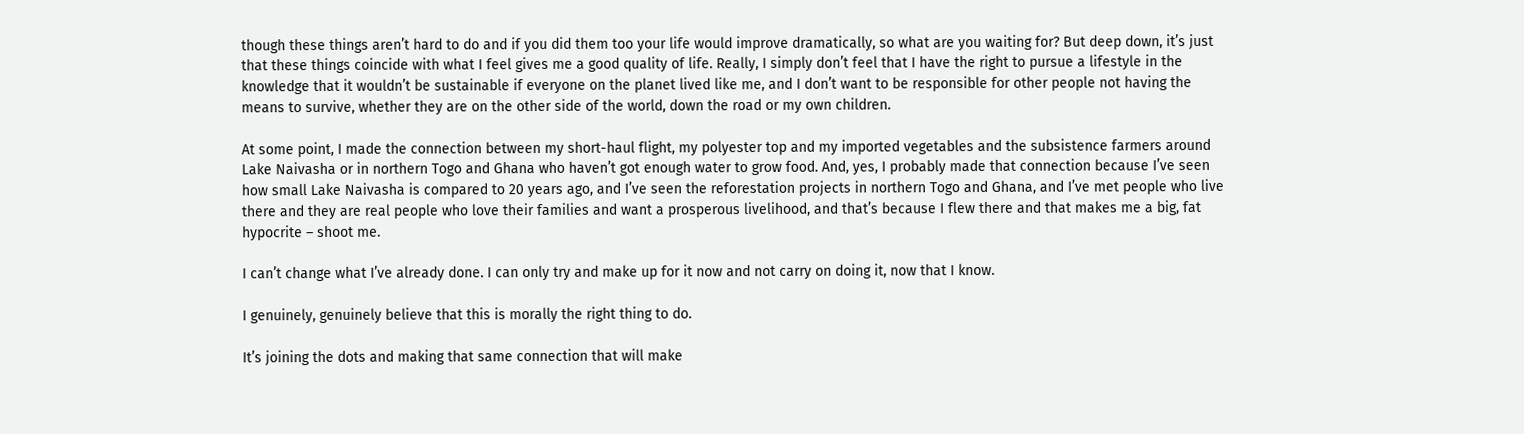though these things aren’t hard to do and if you did them too your life would improve dramatically, so what are you waiting for? But deep down, it’s just that these things coincide with what I feel gives me a good quality of life. Really, I simply don’t feel that I have the right to pursue a lifestyle in the knowledge that it wouldn’t be sustainable if everyone on the planet lived like me, and I don’t want to be responsible for other people not having the means to survive, whether they are on the other side of the world, down the road or my own children.

At some point, I made the connection between my short-haul flight, my polyester top and my imported vegetables and the subsistence farmers around Lake Naivasha or in northern Togo and Ghana who haven’t got enough water to grow food. And, yes, I probably made that connection because I’ve seen how small Lake Naivasha is compared to 20 years ago, and I’ve seen the reforestation projects in northern Togo and Ghana, and I’ve met people who live there and they are real people who love their families and want a prosperous livelihood, and that’s because I flew there and that makes me a big, fat hypocrite – shoot me.

I can’t change what I’ve already done. I can only try and make up for it now and not carry on doing it, now that I know.

I genuinely, genuinely believe that this is morally the right thing to do.

It’s joining the dots and making that same connection that will make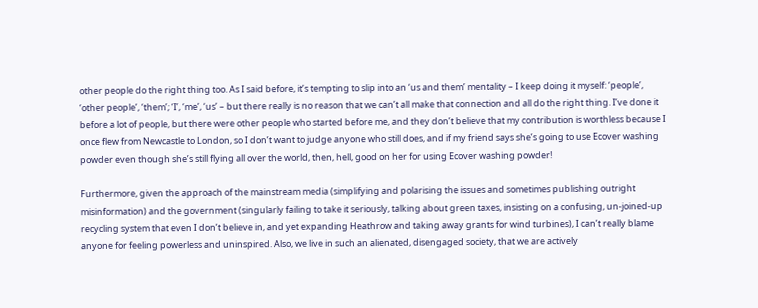other people do the right thing too. As I said before, it’s tempting to slip into an ‘us and them’ mentality – I keep doing it myself: ‘people’, ‘other people’, ‘them’; ‘I’, ‘me’, ‘us’ – but there really is no reason that we can’t all make that connection and all do the right thing. I’ve done it before a lot of people, but there were other people who started before me, and they don’t believe that my contribution is worthless because I once flew from Newcastle to London, so I don’t want to judge anyone who still does, and if my friend says she’s going to use Ecover washing powder even though she’s still flying all over the world, then, hell, good on her for using Ecover washing powder!

Furthermore, given the approach of the mainstream media (simplifying and polarising the issues and sometimes publishing outright misinformation) and the government (singularly failing to take it seriously, talking about green taxes, insisting on a confusing, un-joined-up recycling system that even I don’t believe in, and yet expanding Heathrow and taking away grants for wind turbines), I can’t really blame anyone for feeling powerless and uninspired. Also, we live in such an alienated, disengaged society, that we are actively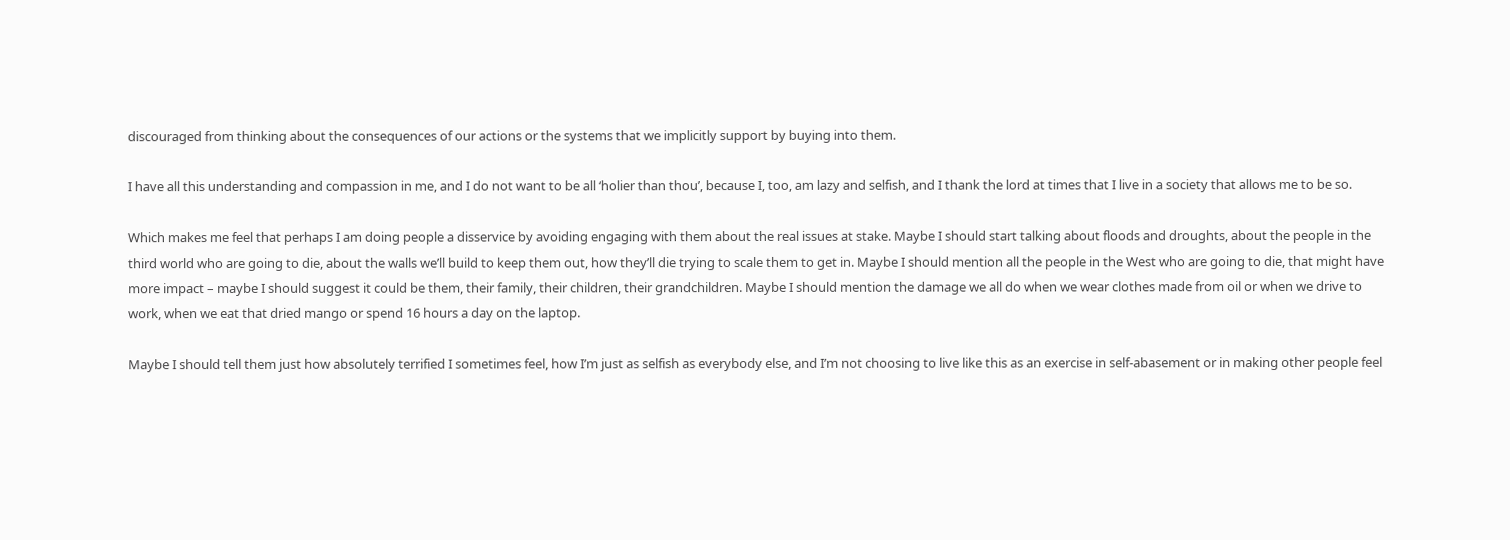discouraged from thinking about the consequences of our actions or the systems that we implicitly support by buying into them.

I have all this understanding and compassion in me, and I do not want to be all ‘holier than thou’, because I, too, am lazy and selfish, and I thank the lord at times that I live in a society that allows me to be so.

Which makes me feel that perhaps I am doing people a disservice by avoiding engaging with them about the real issues at stake. Maybe I should start talking about floods and droughts, about the people in the third world who are going to die, about the walls we’ll build to keep them out, how they’ll die trying to scale them to get in. Maybe I should mention all the people in the West who are going to die, that might have more impact – maybe I should suggest it could be them, their family, their children, their grandchildren. Maybe I should mention the damage we all do when we wear clothes made from oil or when we drive to work, when we eat that dried mango or spend 16 hours a day on the laptop.

Maybe I should tell them just how absolutely terrified I sometimes feel, how I’m just as selfish as everybody else, and I’m not choosing to live like this as an exercise in self-abasement or in making other people feel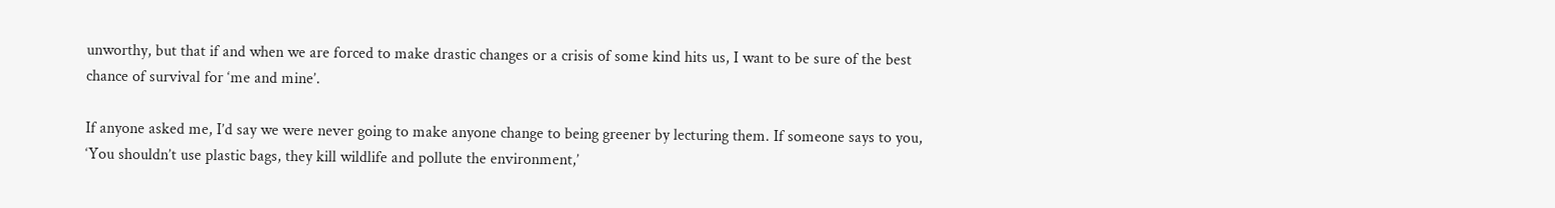unworthy, but that if and when we are forced to make drastic changes or a crisis of some kind hits us, I want to be sure of the best chance of survival for ‘me and mine’.

If anyone asked me, I’d say we were never going to make anyone change to being greener by lecturing them. If someone says to you, ‘You shouldn’t use plastic bags, they kill wildlife and pollute the environment,’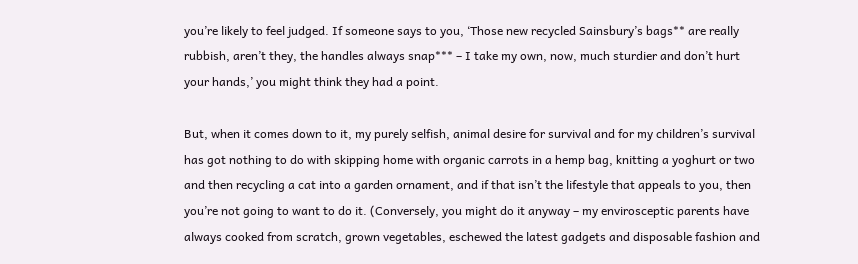you’re likely to feel judged. If someone says to you, ‘Those new recycled Sainsbury’s bags** are really rubbish, aren’t they, the handles always snap*** – I take my own, now, much sturdier and don’t hurt your hands,’ you might think they had a point.

But, when it comes down to it, my purely selfish, animal desire for survival and for my children’s survival has got nothing to do with skipping home with organic carrots in a hemp bag, knitting a yoghurt or two and then recycling a cat into a garden ornament, and if that isn’t the lifestyle that appeals to you, then you’re not going to want to do it. (Conversely, you might do it anyway – my envirosceptic parents have always cooked from scratch, grown vegetables, eschewed the latest gadgets and disposable fashion and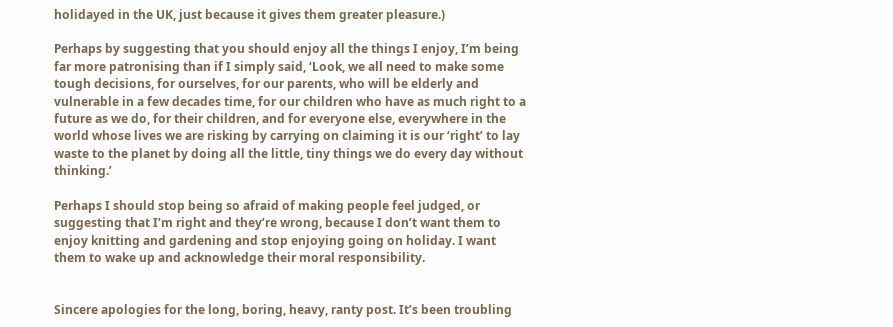holidayed in the UK, just because it gives them greater pleasure.)

Perhaps by suggesting that you should enjoy all the things I enjoy, I’m being far more patronising than if I simply said, ‘Look, we all need to make some tough decisions, for ourselves, for our parents, who will be elderly and vulnerable in a few decades time, for our children who have as much right to a future as we do, for their children, and for everyone else, everywhere in the world whose lives we are risking by carrying on claiming it is our ‘right’ to lay waste to the planet by doing all the little, tiny things we do every day without thinking.’

Perhaps I should stop being so afraid of making people feel judged, or suggesting that I’m right and they’re wrong, because I don’t want them to enjoy knitting and gardening and stop enjoying going on holiday. I want them to wake up and acknowledge their moral responsibility.


Sincere apologies for the long, boring, heavy, ranty post. It’s been troubling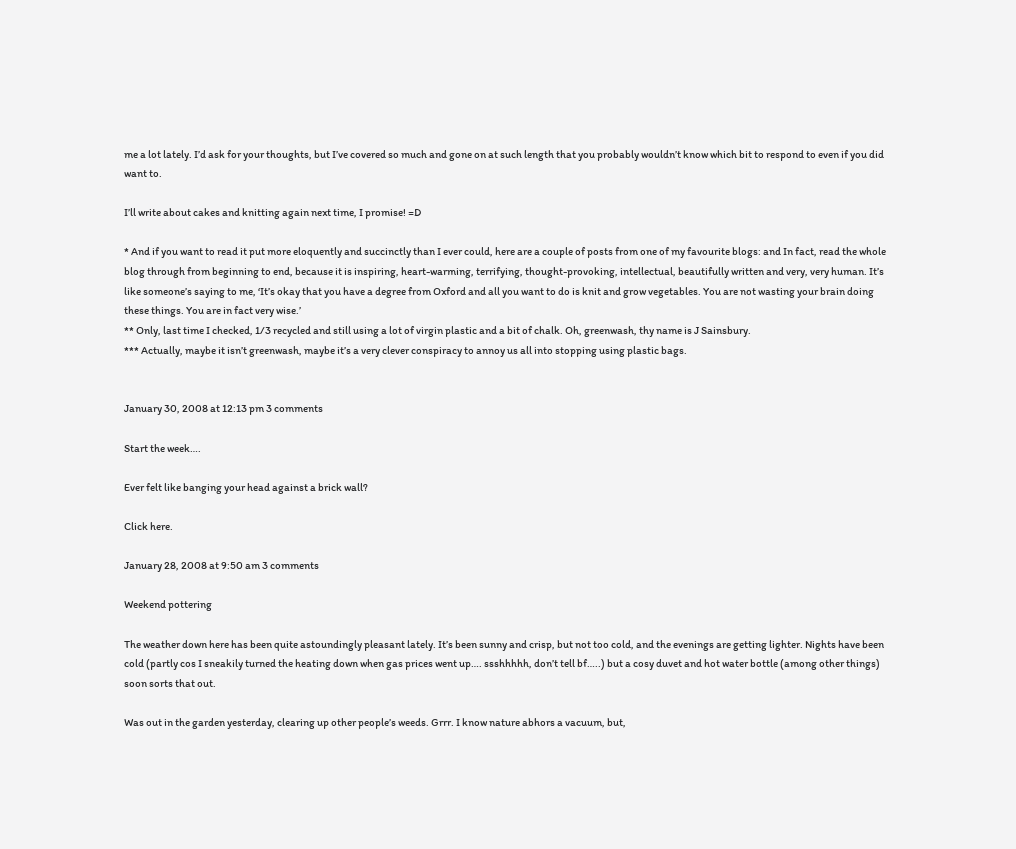me a lot lately. I’d ask for your thoughts, but I’ve covered so much and gone on at such length that you probably wouldn’t know which bit to respond to even if you did want to.

I’ll write about cakes and knitting again next time, I promise! =D

* And if you want to read it put more eloquently and succinctly than I ever could, here are a couple of posts from one of my favourite blogs: and In fact, read the whole blog through from beginning to end, because it is inspiring, heart-warming, terrifying, thought-provoking, intellectual, beautifully written and very, very human. It’s like someone’s saying to me, ‘It’s okay that you have a degree from Oxford and all you want to do is knit and grow vegetables. You are not wasting your brain doing these things. You are in fact very wise.’
** Only, last time I checked, 1/3 recycled and still using a lot of virgin plastic and a bit of chalk. Oh, greenwash, thy name is J Sainsbury.
*** Actually, maybe it isn’t greenwash, maybe it’s a very clever conspiracy to annoy us all into stopping using plastic bags.


January 30, 2008 at 12:13 pm 3 comments

Start the week….

Ever felt like banging your head against a brick wall?

Click here.

January 28, 2008 at 9:50 am 3 comments

Weekend pottering

The weather down here has been quite astoundingly pleasant lately. It’s been sunny and crisp, but not too cold, and the evenings are getting lighter. Nights have been cold (partly cos I sneakily turned the heating down when gas prices went up…. ssshhhhh, don’t tell bf…..) but a cosy duvet and hot water bottle (among other things) soon sorts that out.

Was out in the garden yesterday, clearing up other people’s weeds. Grrr. I know nature abhors a vacuum, but,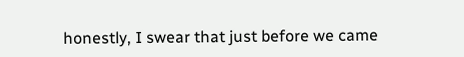honestly, I swear that just before we came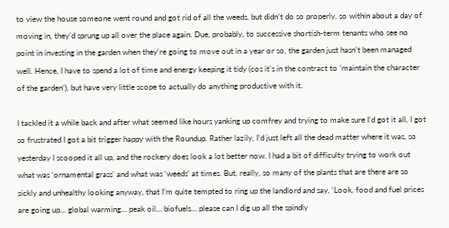to view the house someone went round and got rid of all the weeds, but didn’t do so properly, so within about a day of moving in, they’d sprung up all over the place again. Due, probably, to successive shortish-term tenants who see no point in investing in the garden when they’re going to move out in a year or so, the garden just hasn’t been managed well. Hence, I have to spend a lot of time and energy keeping it tidy (cos it’s in the contract to ‘maintain the character of the garden’), but have very little scope to actually do anything productive with it.

I tackled it a while back and after what seemed like hours yanking up comfrey and trying to make sure I’d got it all, I got so frustrated I got a bit trigger happy with the Roundup. Rather lazily, I’d just left all the dead matter where it was, so yesterday I scooped it all up, and the rockery does look a lot better now. I had a bit of difficulty trying to work out what was ‘ornamental grass’ and what was ‘weeds’ at times. But, really, so many of the plants that are there are so sickly and unhealthy looking anyway, that I’m quite tempted to ring up the landlord and say, ‘Look, food and fuel prices are going up… global warming… peak oil… biofuels… please can I dig up all the spindly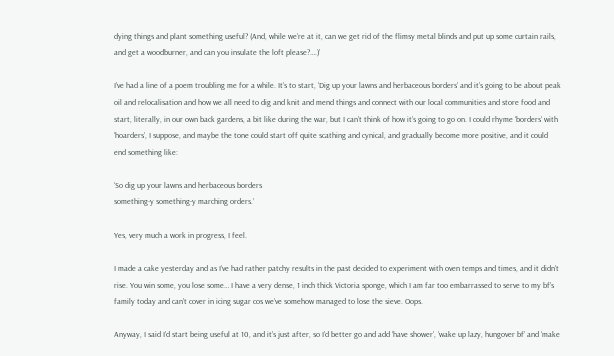dying things and plant something useful? (And, while we’re at it, can we get rid of the flimsy metal blinds and put up some curtain rails, and get a woodburner, and can you insulate the loft please?….)’

I’ve had a line of a poem troubling me for a while. It’s to start, ‘Dig up your lawns and herbaceous borders’ and it’s going to be about peak oil and relocalisation and how we all need to dig and knit and mend things and connect with our local communities and store food and start, literally, in our own back gardens, a bit like during the war, but I can’t think of how it’s going to go on. I could rhyme ‘borders’ with ‘hoarders’, I suppose, and maybe the tone could start off quite scathing and cynical, and gradually become more positive, and it could end something like:

‘So dig up your lawns and herbaceous borders
something-y something-y marching orders.’

Yes, very much a work in progress, I feel.

I made a cake yesterday and as I’ve had rather patchy results in the past decided to experiment with oven temps and times, and it didn’t rise. You win some, you lose some… I have a very dense, 1 inch thick Victoria sponge, which I am far too embarrassed to serve to my bf’s family today and can’t cover in icing sugar cos we’ve somehow managed to lose the sieve. Oops.

Anyway, I said I’d start being useful at 10, and it’s just after, so I’d better go and add ‘have shower’, ‘wake up lazy, hungover bf’ and ‘make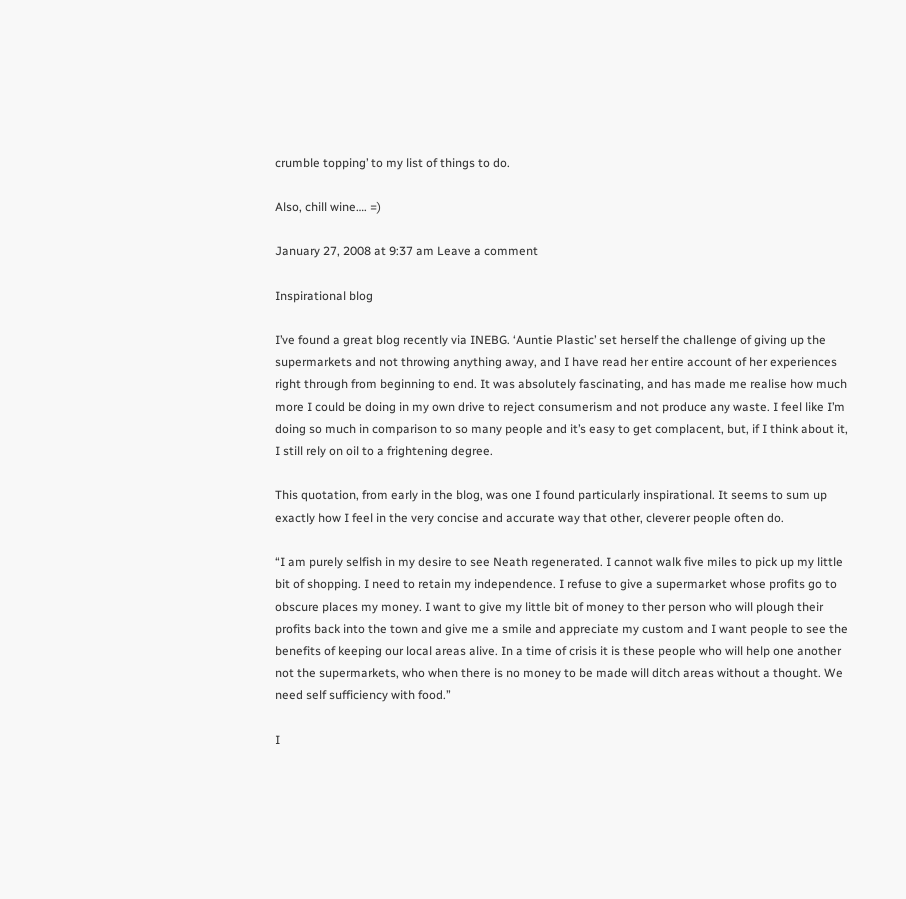crumble topping’ to my list of things to do.

Also, chill wine…. =)

January 27, 2008 at 9:37 am Leave a comment

Inspirational blog

I’ve found a great blog recently via INEBG. ‘Auntie Plastic’ set herself the challenge of giving up the supermarkets and not throwing anything away, and I have read her entire account of her experiences right through from beginning to end. It was absolutely fascinating, and has made me realise how much more I could be doing in my own drive to reject consumerism and not produce any waste. I feel like I’m doing so much in comparison to so many people and it’s easy to get complacent, but, if I think about it, I still rely on oil to a frightening degree.

This quotation, from early in the blog, was one I found particularly inspirational. It seems to sum up exactly how I feel in the very concise and accurate way that other, cleverer people often do.

“I am purely selfish in my desire to see Neath regenerated. I cannot walk five miles to pick up my little bit of shopping. I need to retain my independence. I refuse to give a supermarket whose profits go to obscure places my money. I want to give my little bit of money to ther person who will plough their profits back into the town and give me a smile and appreciate my custom and I want people to see the benefits of keeping our local areas alive. In a time of crisis it is these people who will help one another not the supermarkets, who when there is no money to be made will ditch areas without a thought. We need self sufficiency with food.”

I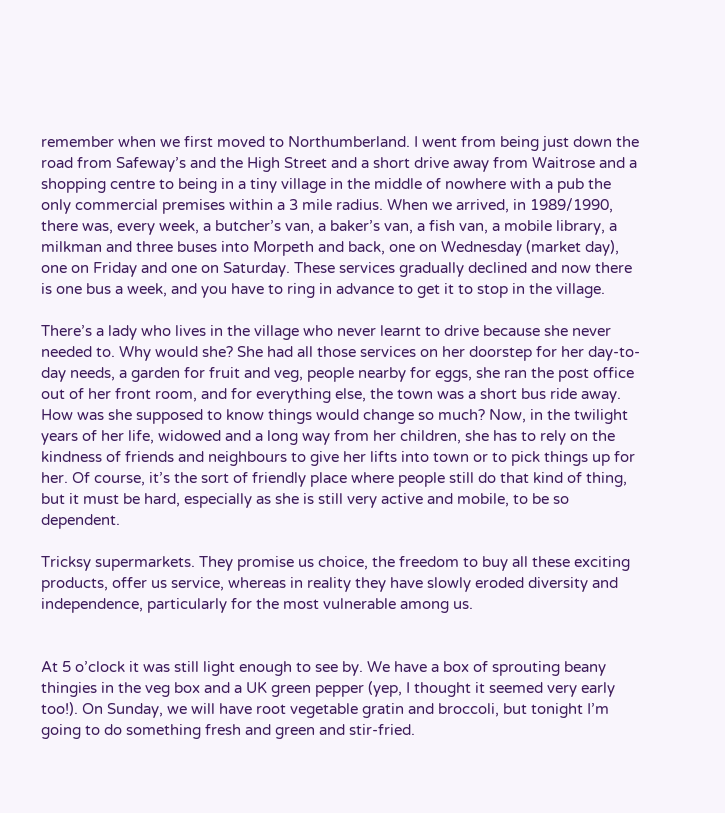remember when we first moved to Northumberland. I went from being just down the road from Safeway’s and the High Street and a short drive away from Waitrose and a shopping centre to being in a tiny village in the middle of nowhere with a pub the only commercial premises within a 3 mile radius. When we arrived, in 1989/1990, there was, every week, a butcher’s van, a baker’s van, a fish van, a mobile library, a milkman and three buses into Morpeth and back, one on Wednesday (market day), one on Friday and one on Saturday. These services gradually declined and now there is one bus a week, and you have to ring in advance to get it to stop in the village.

There’s a lady who lives in the village who never learnt to drive because she never needed to. Why would she? She had all those services on her doorstep for her day-to-day needs, a garden for fruit and veg, people nearby for eggs, she ran the post office out of her front room, and for everything else, the town was a short bus ride away. How was she supposed to know things would change so much? Now, in the twilight years of her life, widowed and a long way from her children, she has to rely on the kindness of friends and neighbours to give her lifts into town or to pick things up for her. Of course, it’s the sort of friendly place where people still do that kind of thing, but it must be hard, especially as she is still very active and mobile, to be so dependent.

Tricksy supermarkets. They promise us choice, the freedom to buy all these exciting products, offer us service, whereas in reality they have slowly eroded diversity and independence, particularly for the most vulnerable among us.


At 5 o’clock it was still light enough to see by. We have a box of sprouting beany thingies in the veg box and a UK green pepper (yep, I thought it seemed very early too!). On Sunday, we will have root vegetable gratin and broccoli, but tonight I’m going to do something fresh and green and stir-fried.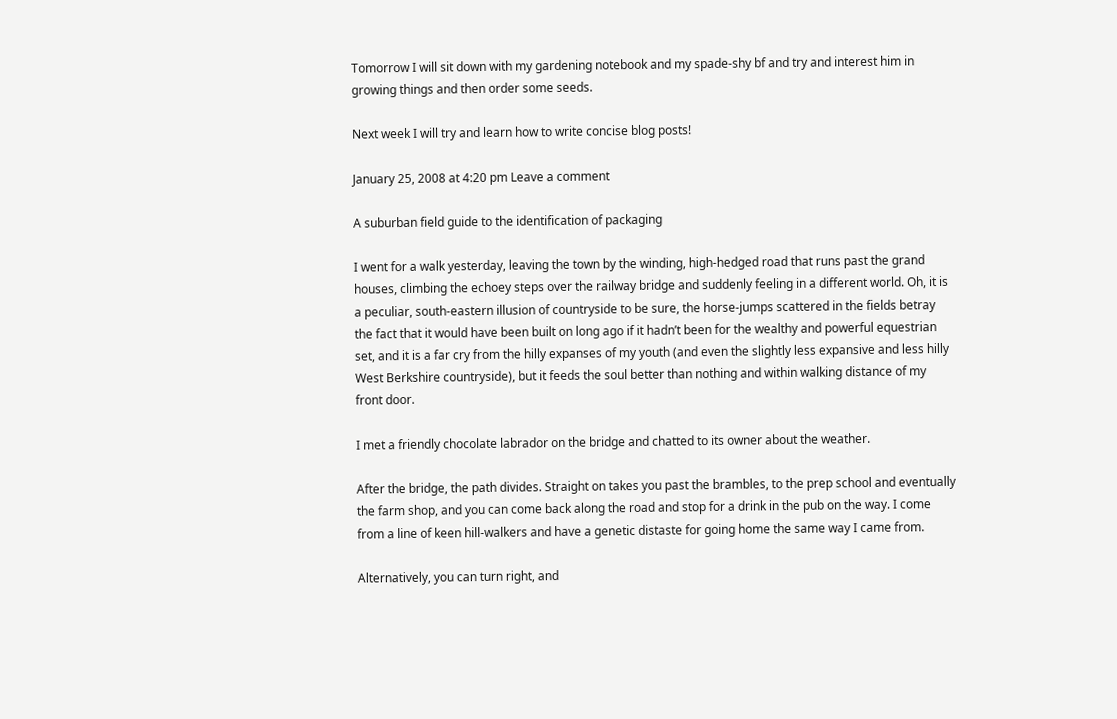Tomorrow I will sit down with my gardening notebook and my spade-shy bf and try and interest him in growing things and then order some seeds.

Next week I will try and learn how to write concise blog posts!

January 25, 2008 at 4:20 pm Leave a comment

A suburban field guide to the identification of packaging

I went for a walk yesterday, leaving the town by the winding, high-hedged road that runs past the grand houses, climbing the echoey steps over the railway bridge and suddenly feeling in a different world. Oh, it is a peculiar, south-eastern illusion of countryside to be sure, the horse-jumps scattered in the fields betray the fact that it would have been built on long ago if it hadn’t been for the wealthy and powerful equestrian set, and it is a far cry from the hilly expanses of my youth (and even the slightly less expansive and less hilly West Berkshire countryside), but it feeds the soul better than nothing and within walking distance of my front door.

I met a friendly chocolate labrador on the bridge and chatted to its owner about the weather.

After the bridge, the path divides. Straight on takes you past the brambles, to the prep school and eventually the farm shop, and you can come back along the road and stop for a drink in the pub on the way. I come from a line of keen hill-walkers and have a genetic distaste for going home the same way I came from.

Alternatively, you can turn right, and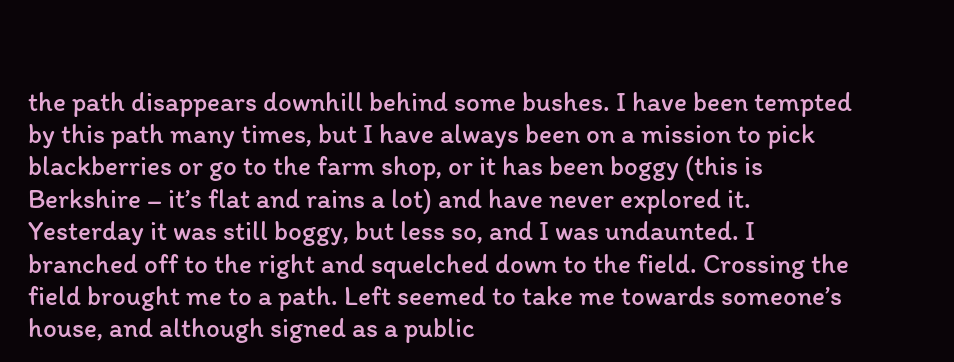the path disappears downhill behind some bushes. I have been tempted by this path many times, but I have always been on a mission to pick blackberries or go to the farm shop, or it has been boggy (this is Berkshire – it’s flat and rains a lot) and have never explored it. Yesterday it was still boggy, but less so, and I was undaunted. I branched off to the right and squelched down to the field. Crossing the field brought me to a path. Left seemed to take me towards someone’s house, and although signed as a public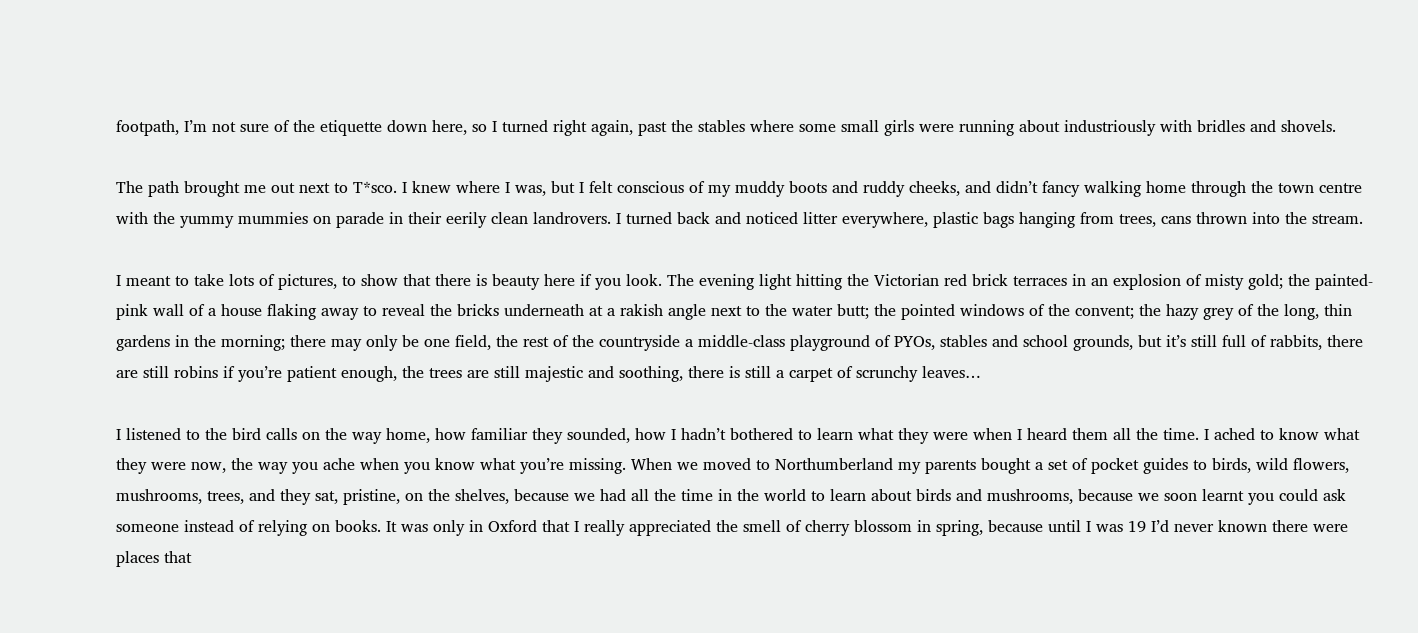footpath, I’m not sure of the etiquette down here, so I turned right again, past the stables where some small girls were running about industriously with bridles and shovels.

The path brought me out next to T*sco. I knew where I was, but I felt conscious of my muddy boots and ruddy cheeks, and didn’t fancy walking home through the town centre with the yummy mummies on parade in their eerily clean landrovers. I turned back and noticed litter everywhere, plastic bags hanging from trees, cans thrown into the stream.

I meant to take lots of pictures, to show that there is beauty here if you look. The evening light hitting the Victorian red brick terraces in an explosion of misty gold; the painted-pink wall of a house flaking away to reveal the bricks underneath at a rakish angle next to the water butt; the pointed windows of the convent; the hazy grey of the long, thin gardens in the morning; there may only be one field, the rest of the countryside a middle-class playground of PYOs, stables and school grounds, but it’s still full of rabbits, there are still robins if you’re patient enough, the trees are still majestic and soothing, there is still a carpet of scrunchy leaves…

I listened to the bird calls on the way home, how familiar they sounded, how I hadn’t bothered to learn what they were when I heard them all the time. I ached to know what they were now, the way you ache when you know what you’re missing. When we moved to Northumberland my parents bought a set of pocket guides to birds, wild flowers, mushrooms, trees, and they sat, pristine, on the shelves, because we had all the time in the world to learn about birds and mushrooms, because we soon learnt you could ask someone instead of relying on books. It was only in Oxford that I really appreciated the smell of cherry blossom in spring, because until I was 19 I’d never known there were places that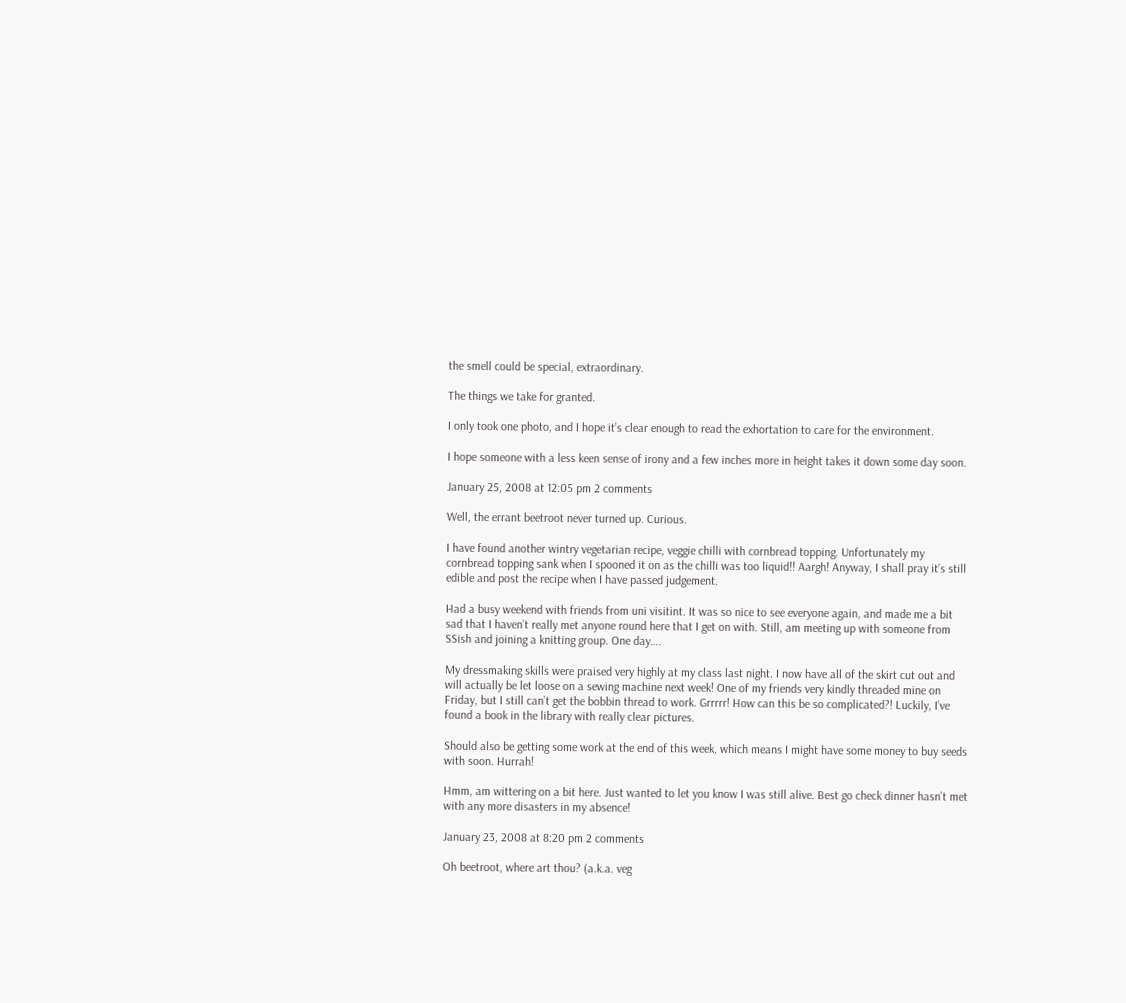the smell could be special, extraordinary.

The things we take for granted.

I only took one photo, and I hope it’s clear enough to read the exhortation to care for the environment.

I hope someone with a less keen sense of irony and a few inches more in height takes it down some day soon.

January 25, 2008 at 12:05 pm 2 comments

Well, the errant beetroot never turned up. Curious.

I have found another wintry vegetarian recipe, veggie chilli with cornbread topping. Unfortunately my cornbread topping sank when I spooned it on as the chilli was too liquid!! Aargh! Anyway, I shall pray it’s still edible and post the recipe when I have passed judgement.

Had a busy weekend with friends from uni visitint. It was so nice to see everyone again, and made me a bit sad that I haven’t really met anyone round here that I get on with. Still, am meeting up with someone from SSish and joining a knitting group. One day….

My dressmaking skills were praised very highly at my class last night. I now have all of the skirt cut out and will actually be let loose on a sewing machine next week! One of my friends very kindly threaded mine on Friday, but I still can’t get the bobbin thread to work. Grrrrr! How can this be so complicated?! Luckily, I’ve found a book in the library with really clear pictures.

Should also be getting some work at the end of this week, which means I might have some money to buy seeds with soon. Hurrah!

Hmm, am wittering on a bit here. Just wanted to let you know I was still alive. Best go check dinner hasn’t met with any more disasters in my absence!

January 23, 2008 at 8:20 pm 2 comments

Oh beetroot, where art thou? (a.k.a. veg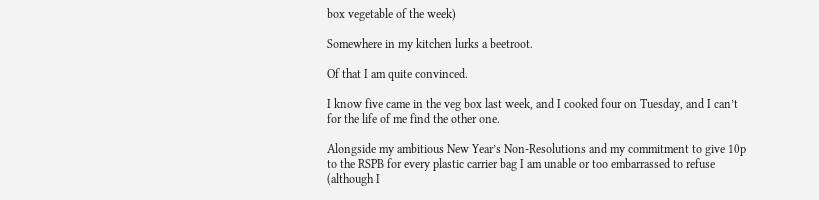box vegetable of the week)

Somewhere in my kitchen lurks a beetroot.

Of that I am quite convinced.

I know five came in the veg box last week, and I cooked four on Tuesday, and I can’t for the life of me find the other one.

Alongside my ambitious New Year’s Non-Resolutions and my commitment to give 10p to the RSPB for every plastic carrier bag I am unable or too embarrassed to refuse (although I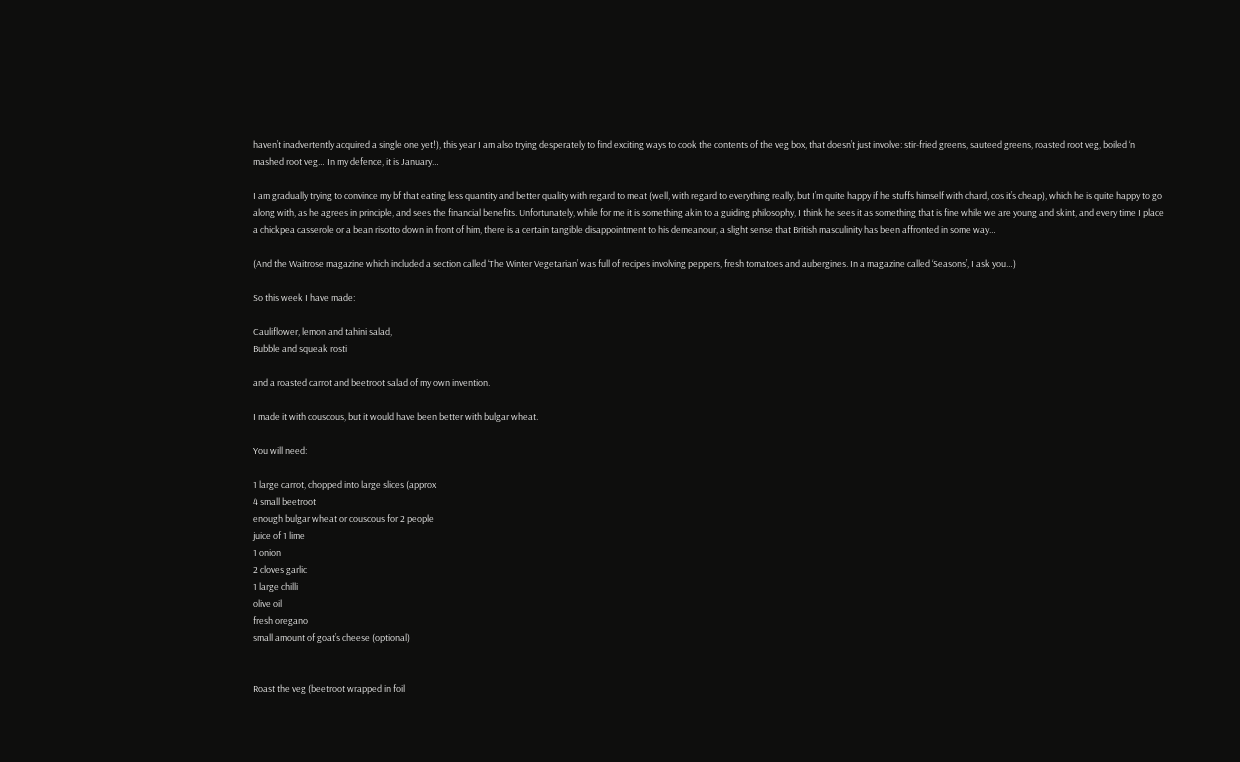haven’t inadvertently acquired a single one yet!), this year I am also trying desperately to find exciting ways to cook the contents of the veg box, that doesn’t just involve: stir-fried greens, sauteed greens, roasted root veg, boiled ‘n mashed root veg… In my defence, it is January…

I am gradually trying to convince my bf that eating less quantity and better quality with regard to meat (well, with regard to everything really, but I’m quite happy if he stuffs himself with chard, cos it’s cheap), which he is quite happy to go along with, as he agrees in principle, and sees the financial benefits. Unfortunately, while for me it is something akin to a guiding philosophy, I think he sees it as something that is fine while we are young and skint, and every time I place a chickpea casserole or a bean risotto down in front of him, there is a certain tangible disappointment to his demeanour, a slight sense that British masculinity has been affronted in some way…

(And the Waitrose magazine which included a section called ‘The Winter Vegetarian’ was full of recipes involving peppers, fresh tomatoes and aubergines. In a magazine called ‘Seasons’, I ask you…)

So this week I have made:

Cauliflower, lemon and tahini salad,
Bubble and squeak rosti

and a roasted carrot and beetroot salad of my own invention.

I made it with couscous, but it would have been better with bulgar wheat.

You will need:

1 large carrot, chopped into large slices (approx
4 small beetroot
enough bulgar wheat or couscous for 2 people
juice of 1 lime
1 onion
2 cloves garlic
1 large chilli
olive oil
fresh oregano
small amount of goat’s cheese (optional)


Roast the veg (beetroot wrapped in foil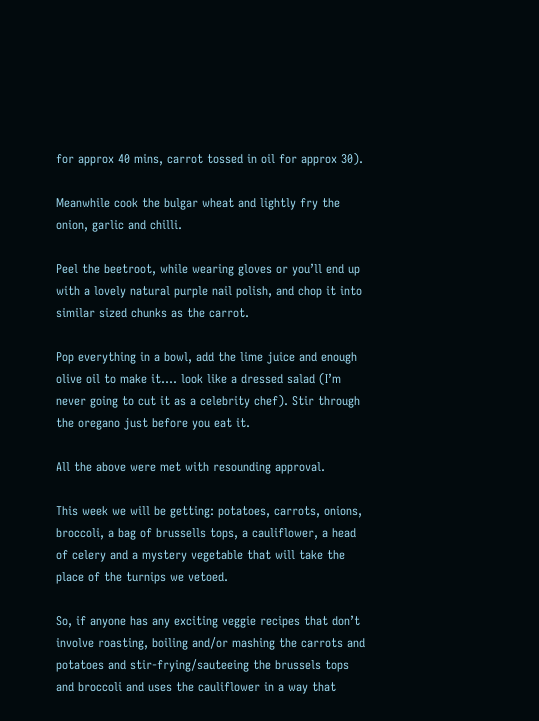for approx 40 mins, carrot tossed in oil for approx 30).

Meanwhile cook the bulgar wheat and lightly fry the onion, garlic and chilli.

Peel the beetroot, while wearing gloves or you’ll end up with a lovely natural purple nail polish, and chop it into similar sized chunks as the carrot.

Pop everything in a bowl, add the lime juice and enough olive oil to make it…. look like a dressed salad (I’m never going to cut it as a celebrity chef). Stir through the oregano just before you eat it.

All the above were met with resounding approval.

This week we will be getting: potatoes, carrots, onions, broccoli, a bag of brussells tops, a cauliflower, a head of celery and a mystery vegetable that will take the place of the turnips we vetoed.

So, if anyone has any exciting veggie recipes that don’t involve roasting, boiling and/or mashing the carrots and potatoes and stir-frying/sauteeing the brussels tops and broccoli and uses the cauliflower in a way that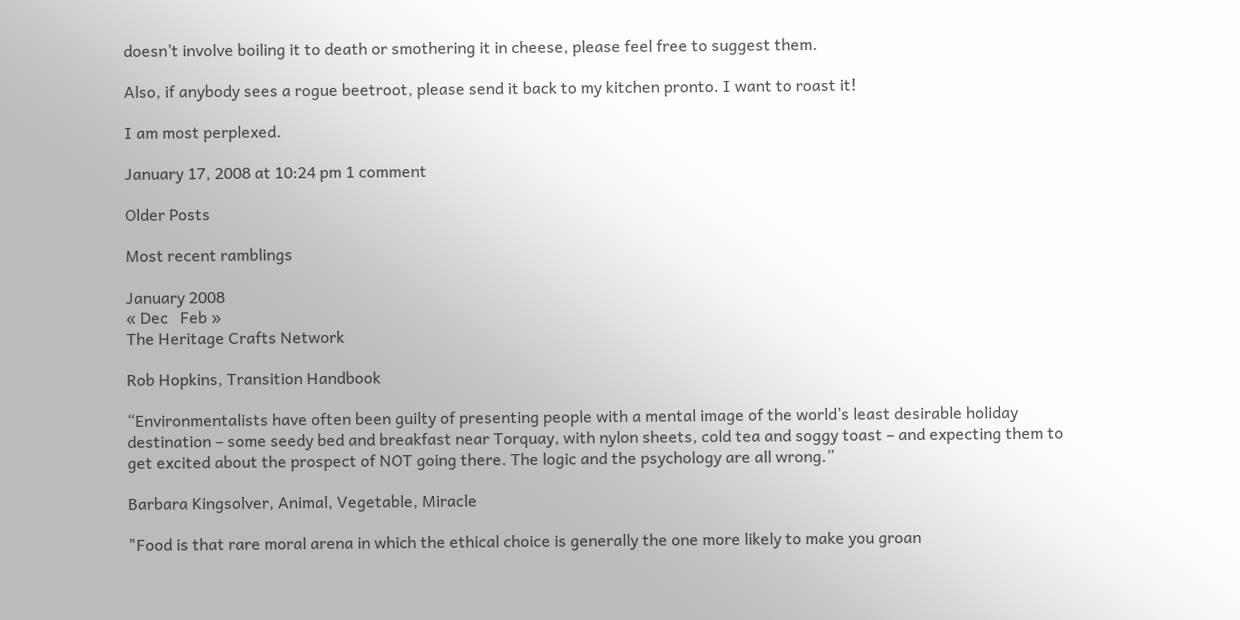doesn’t involve boiling it to death or smothering it in cheese, please feel free to suggest them.

Also, if anybody sees a rogue beetroot, please send it back to my kitchen pronto. I want to roast it!

I am most perplexed.

January 17, 2008 at 10:24 pm 1 comment

Older Posts

Most recent ramblings

January 2008
« Dec   Feb »
The Heritage Crafts Network

Rob Hopkins, Transition Handbook

“Environmentalists have often been guilty of presenting people with a mental image of the world’s least desirable holiday destination – some seedy bed and breakfast near Torquay, with nylon sheets, cold tea and soggy toast – and expecting them to get excited about the prospect of NOT going there. The logic and the psychology are all wrong.”

Barbara Kingsolver, Animal, Vegetable, Miracle

"Food is that rare moral arena in which the ethical choice is generally the one more likely to make you groan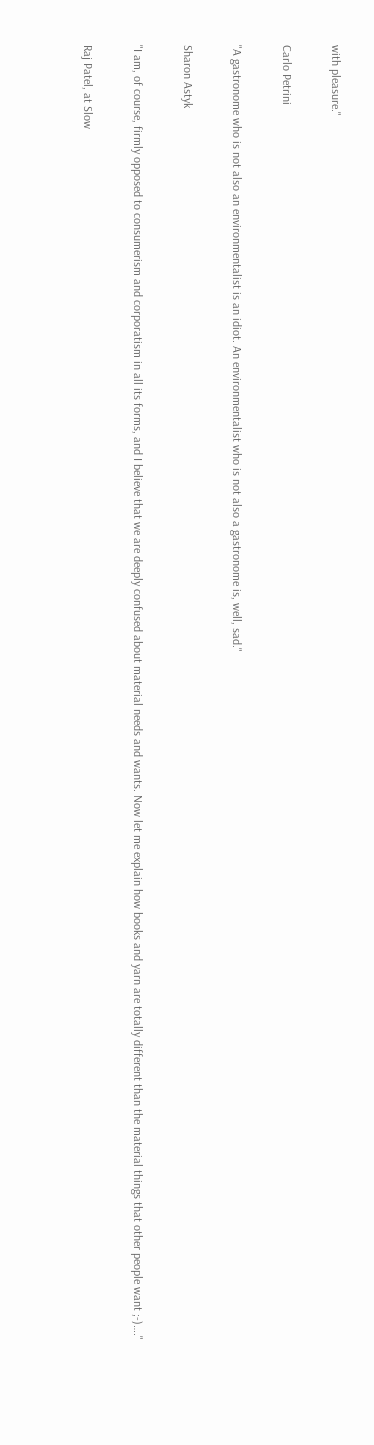with pleasure."

Carlo Petrini

"A gastronome who is not also an environmentalist is an idiot. An environmentalist who is not also a gastronome is, well, sad."

Sharon Astyk

"I am, of course, firmly opposed to consumerism and corporatism in all its forms, and I believe that we are deeply confused about material needs and wants. Now let me explain how books and yarn are totally different than the material things that other people want ;-)…."

Raj Patel, at Slow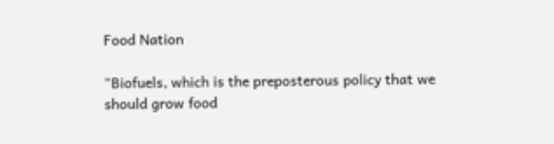Food Nation

"Biofuels, which is the preposterous policy that we should grow food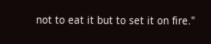not to eat it but to set it on fire."